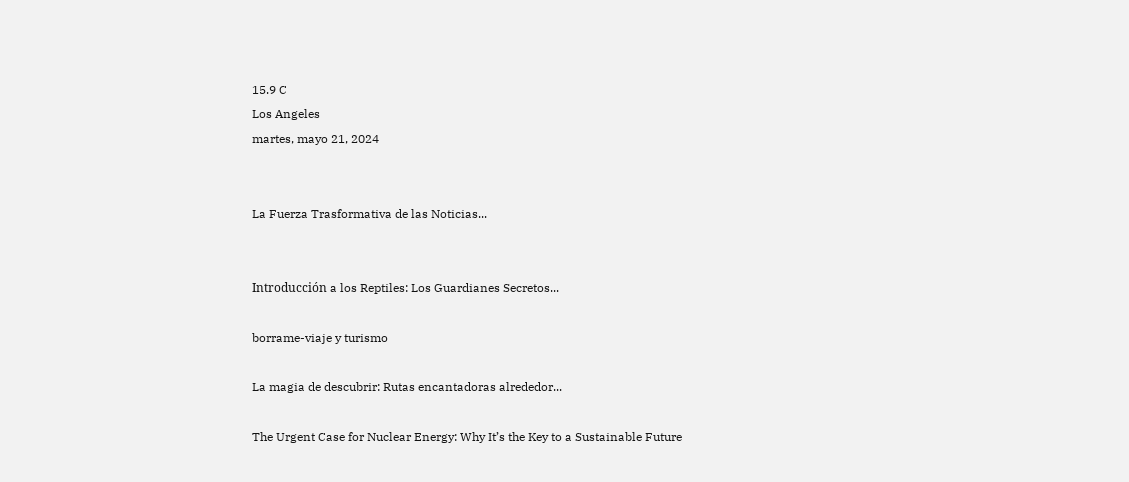15.9 C
Los Angeles
martes, mayo 21, 2024


La Fuerza Trasformativa de las Noticias...


Introducción a los Reptiles: Los Guardianes Secretos...

borrame-viaje y turismo

La magia de descubrir: Rutas encantadoras alrededor...

The Urgent Case for Nuclear Energy: Why It’s the Key to a Sustainable Future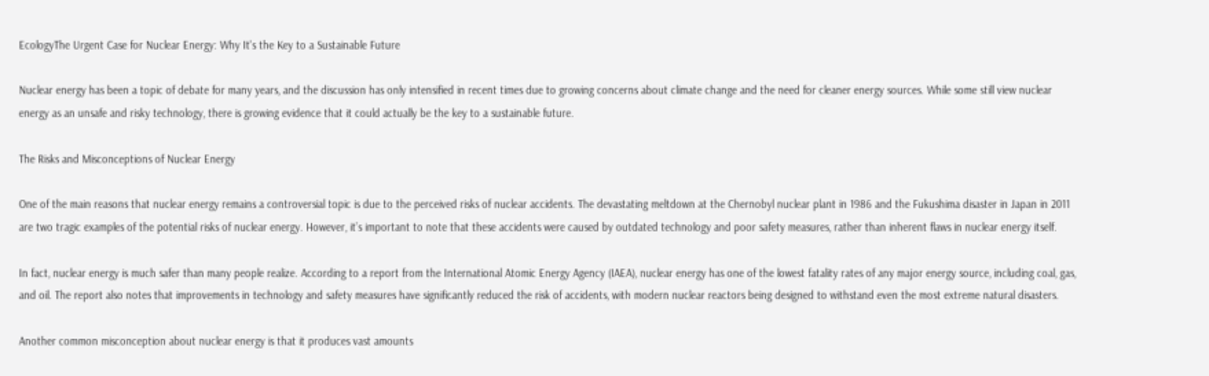EcologyThe Urgent Case for Nuclear Energy: Why It's the Key to a Sustainable Future

Nuclear energy has been a topic of debate for many years, and the discussion has only intensified in recent times due to growing concerns about climate change and the need for cleaner energy sources. While some still view nuclear energy as an unsafe and risky technology, there is growing evidence that it could actually be the key to a sustainable future.

The Risks and Misconceptions of Nuclear Energy

One of the main reasons that nuclear energy remains a controversial topic is due to the perceived risks of nuclear accidents. The devastating meltdown at the Chernobyl nuclear plant in 1986 and the Fukushima disaster in Japan in 2011 are two tragic examples of the potential risks of nuclear energy. However, it’s important to note that these accidents were caused by outdated technology and poor safety measures, rather than inherent flaws in nuclear energy itself.

In fact, nuclear energy is much safer than many people realize. According to a report from the International Atomic Energy Agency (IAEA), nuclear energy has one of the lowest fatality rates of any major energy source, including coal, gas, and oil. The report also notes that improvements in technology and safety measures have significantly reduced the risk of accidents, with modern nuclear reactors being designed to withstand even the most extreme natural disasters.

Another common misconception about nuclear energy is that it produces vast amounts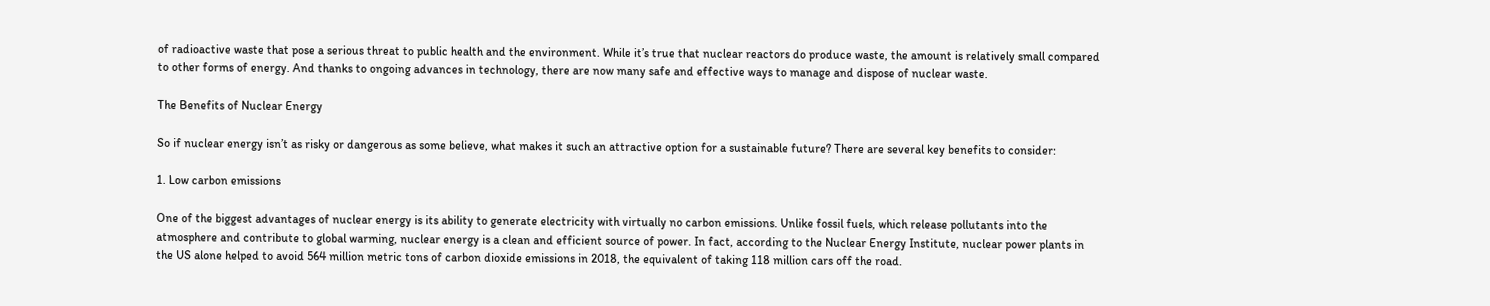of radioactive waste that pose a serious threat to public health and the environment. While it’s true that nuclear reactors do produce waste, the amount is relatively small compared to other forms of energy. And thanks to ongoing advances in technology, there are now many safe and effective ways to manage and dispose of nuclear waste.

The Benefits of Nuclear Energy

So if nuclear energy isn’t as risky or dangerous as some believe, what makes it such an attractive option for a sustainable future? There are several key benefits to consider:

1. Low carbon emissions

One of the biggest advantages of nuclear energy is its ability to generate electricity with virtually no carbon emissions. Unlike fossil fuels, which release pollutants into the atmosphere and contribute to global warming, nuclear energy is a clean and efficient source of power. In fact, according to the Nuclear Energy Institute, nuclear power plants in the US alone helped to avoid 564 million metric tons of carbon dioxide emissions in 2018, the equivalent of taking 118 million cars off the road.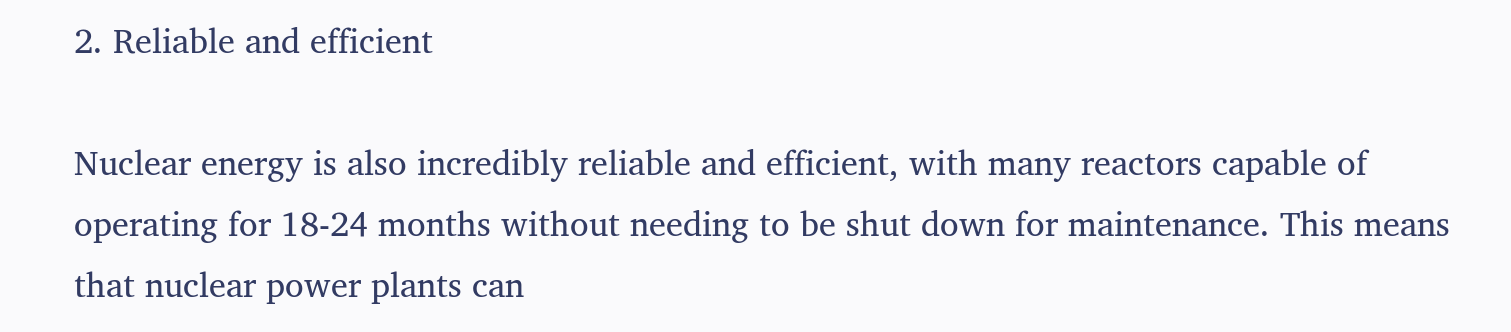2. Reliable and efficient

Nuclear energy is also incredibly reliable and efficient, with many reactors capable of operating for 18-24 months without needing to be shut down for maintenance. This means that nuclear power plants can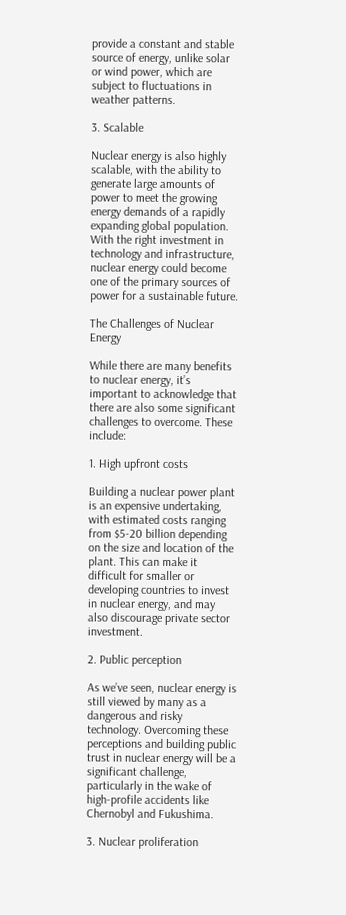provide a constant and stable source of energy, unlike solar or wind power, which are subject to fluctuations in weather patterns.

3. Scalable

Nuclear energy is also highly scalable, with the ability to generate large amounts of power to meet the growing energy demands of a rapidly expanding global population. With the right investment in technology and infrastructure, nuclear energy could become one of the primary sources of power for a sustainable future.

The Challenges of Nuclear Energy

While there are many benefits to nuclear energy, it’s important to acknowledge that there are also some significant challenges to overcome. These include:

1. High upfront costs

Building a nuclear power plant is an expensive undertaking, with estimated costs ranging from $5-20 billion depending on the size and location of the plant. This can make it difficult for smaller or developing countries to invest in nuclear energy, and may also discourage private sector investment.

2. Public perception

As we’ve seen, nuclear energy is still viewed by many as a dangerous and risky technology. Overcoming these perceptions and building public trust in nuclear energy will be a significant challenge, particularly in the wake of high-profile accidents like Chernobyl and Fukushima.

3. Nuclear proliferation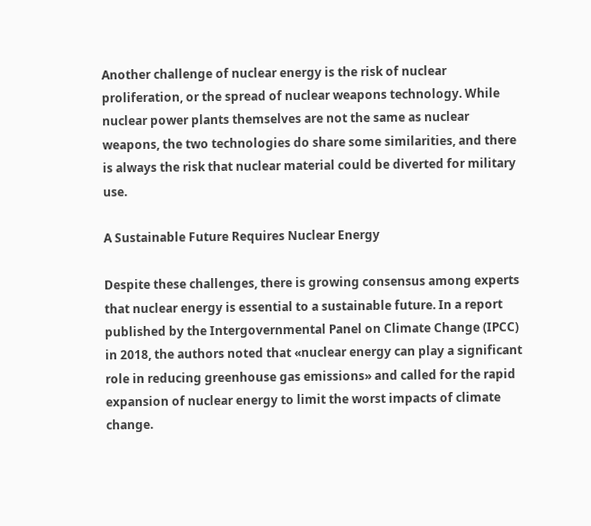Another challenge of nuclear energy is the risk of nuclear proliferation, or the spread of nuclear weapons technology. While nuclear power plants themselves are not the same as nuclear weapons, the two technologies do share some similarities, and there is always the risk that nuclear material could be diverted for military use.

A Sustainable Future Requires Nuclear Energy

Despite these challenges, there is growing consensus among experts that nuclear energy is essential to a sustainable future. In a report published by the Intergovernmental Panel on Climate Change (IPCC) in 2018, the authors noted that «nuclear energy can play a significant role in reducing greenhouse gas emissions» and called for the rapid expansion of nuclear energy to limit the worst impacts of climate change.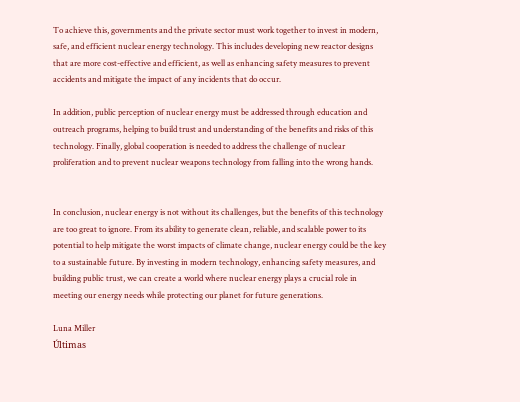To achieve this, governments and the private sector must work together to invest in modern, safe, and efficient nuclear energy technology. This includes developing new reactor designs that are more cost-effective and efficient, as well as enhancing safety measures to prevent accidents and mitigate the impact of any incidents that do occur.

In addition, public perception of nuclear energy must be addressed through education and outreach programs, helping to build trust and understanding of the benefits and risks of this technology. Finally, global cooperation is needed to address the challenge of nuclear proliferation and to prevent nuclear weapons technology from falling into the wrong hands.


In conclusion, nuclear energy is not without its challenges, but the benefits of this technology are too great to ignore. From its ability to generate clean, reliable, and scalable power to its potential to help mitigate the worst impacts of climate change, nuclear energy could be the key to a sustainable future. By investing in modern technology, enhancing safety measures, and building public trust, we can create a world where nuclear energy plays a crucial role in meeting our energy needs while protecting our planet for future generations.

Luna Miller
Últimas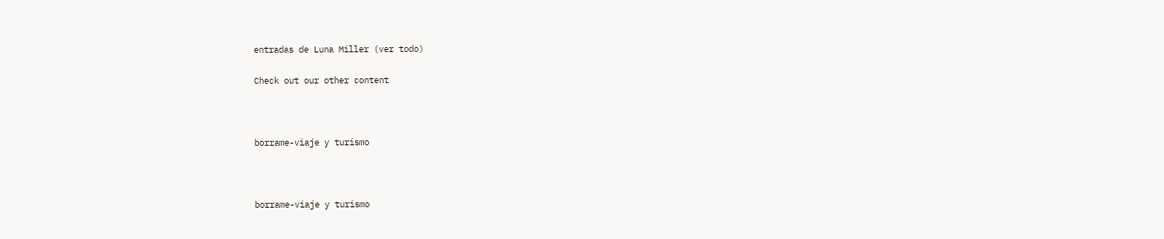entradas de Luna Miller (ver todo)

Check out our other content



borrame-viaje y turismo



borrame-viaje y turismo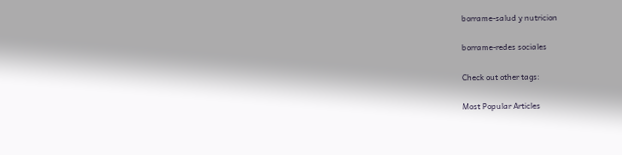borrame-salud y nutricion

borrame-redes sociales

Check out other tags:

Most Popular Articles